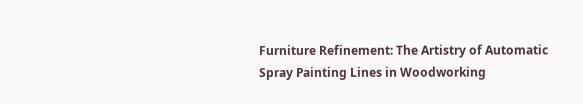Furniture Refinement: The Artistry of Automatic Spray Painting Lines in Woodworking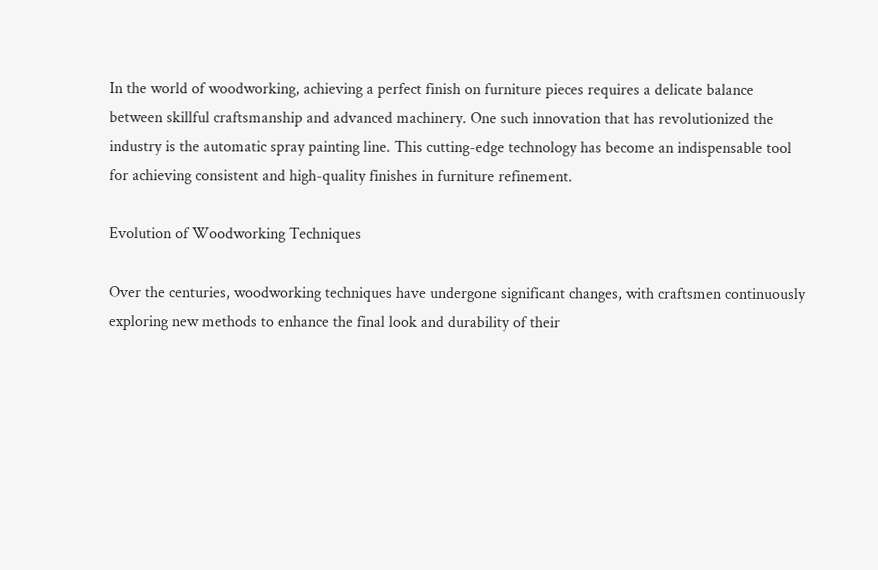In the world of woodworking, achieving a perfect finish on furniture pieces requires a delicate balance between skillful craftsmanship and advanced machinery. One such innovation that has revolutionized the industry is the automatic spray painting line. This cutting-edge technology has become an indispensable tool for achieving consistent and high-quality finishes in furniture refinement.

Evolution of Woodworking Techniques

Over the centuries, woodworking techniques have undergone significant changes, with craftsmen continuously exploring new methods to enhance the final look and durability of their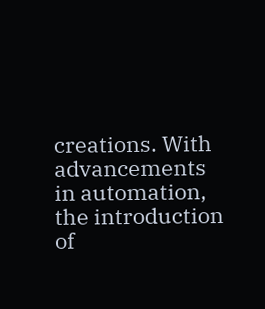creations. With advancements in automation, the introduction of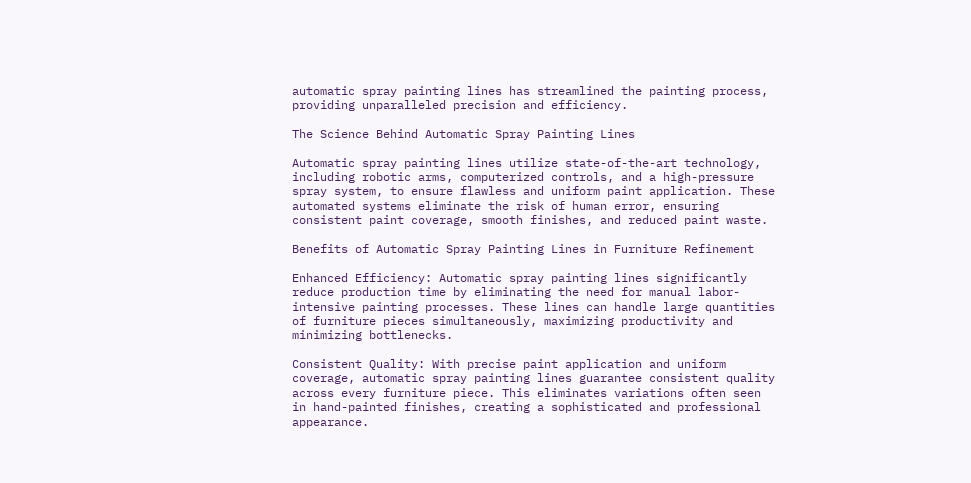automatic spray painting lines has streamlined the painting process, providing unparalleled precision and efficiency.

The Science Behind Automatic Spray Painting Lines

Automatic spray painting lines utilize state-of-the-art technology, including robotic arms, computerized controls, and a high-pressure spray system, to ensure flawless and uniform paint application. These automated systems eliminate the risk of human error, ensuring consistent paint coverage, smooth finishes, and reduced paint waste.

Benefits of Automatic Spray Painting Lines in Furniture Refinement

Enhanced Efficiency: Automatic spray painting lines significantly reduce production time by eliminating the need for manual labor-intensive painting processes. These lines can handle large quantities of furniture pieces simultaneously, maximizing productivity and minimizing bottlenecks.

Consistent Quality: With precise paint application and uniform coverage, automatic spray painting lines guarantee consistent quality across every furniture piece. This eliminates variations often seen in hand-painted finishes, creating a sophisticated and professional appearance.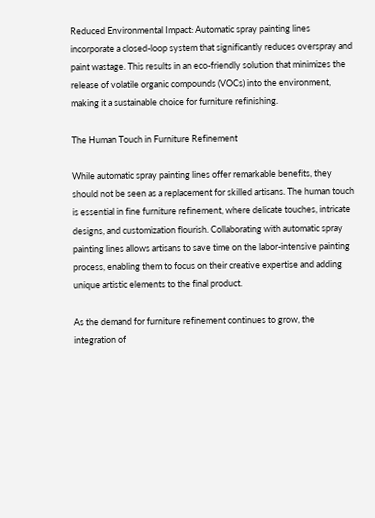Reduced Environmental Impact: Automatic spray painting lines incorporate a closed-loop system that significantly reduces overspray and paint wastage. This results in an eco-friendly solution that minimizes the release of volatile organic compounds (VOCs) into the environment, making it a sustainable choice for furniture refinishing.

The Human Touch in Furniture Refinement

While automatic spray painting lines offer remarkable benefits, they should not be seen as a replacement for skilled artisans. The human touch is essential in fine furniture refinement, where delicate touches, intricate designs, and customization flourish. Collaborating with automatic spray painting lines allows artisans to save time on the labor-intensive painting process, enabling them to focus on their creative expertise and adding unique artistic elements to the final product.

As the demand for furniture refinement continues to grow, the integration of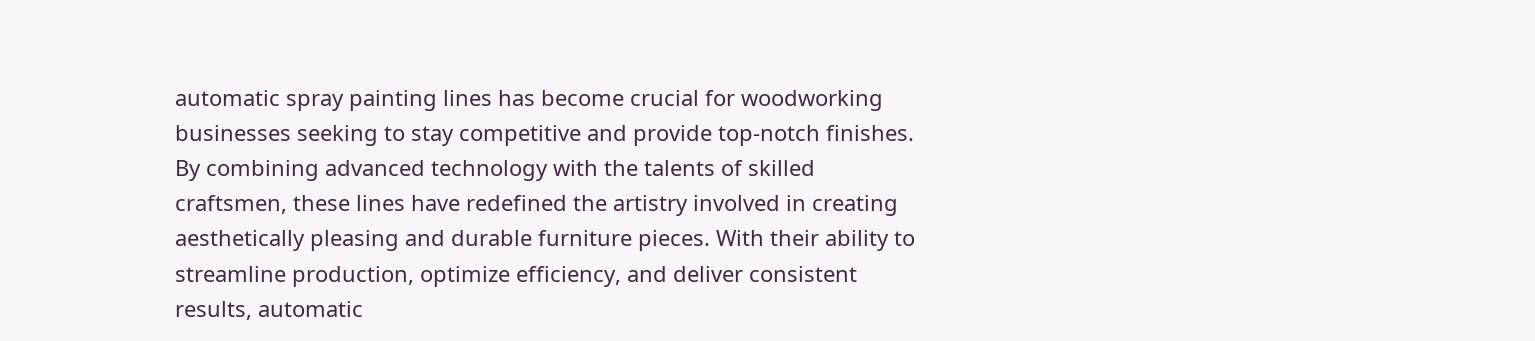automatic spray painting lines has become crucial for woodworking businesses seeking to stay competitive and provide top-notch finishes. By combining advanced technology with the talents of skilled craftsmen, these lines have redefined the artistry involved in creating aesthetically pleasing and durable furniture pieces. With their ability to streamline production, optimize efficiency, and deliver consistent results, automatic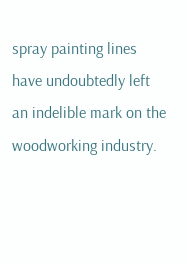spray painting lines have undoubtedly left an indelible mark on the woodworking industry.